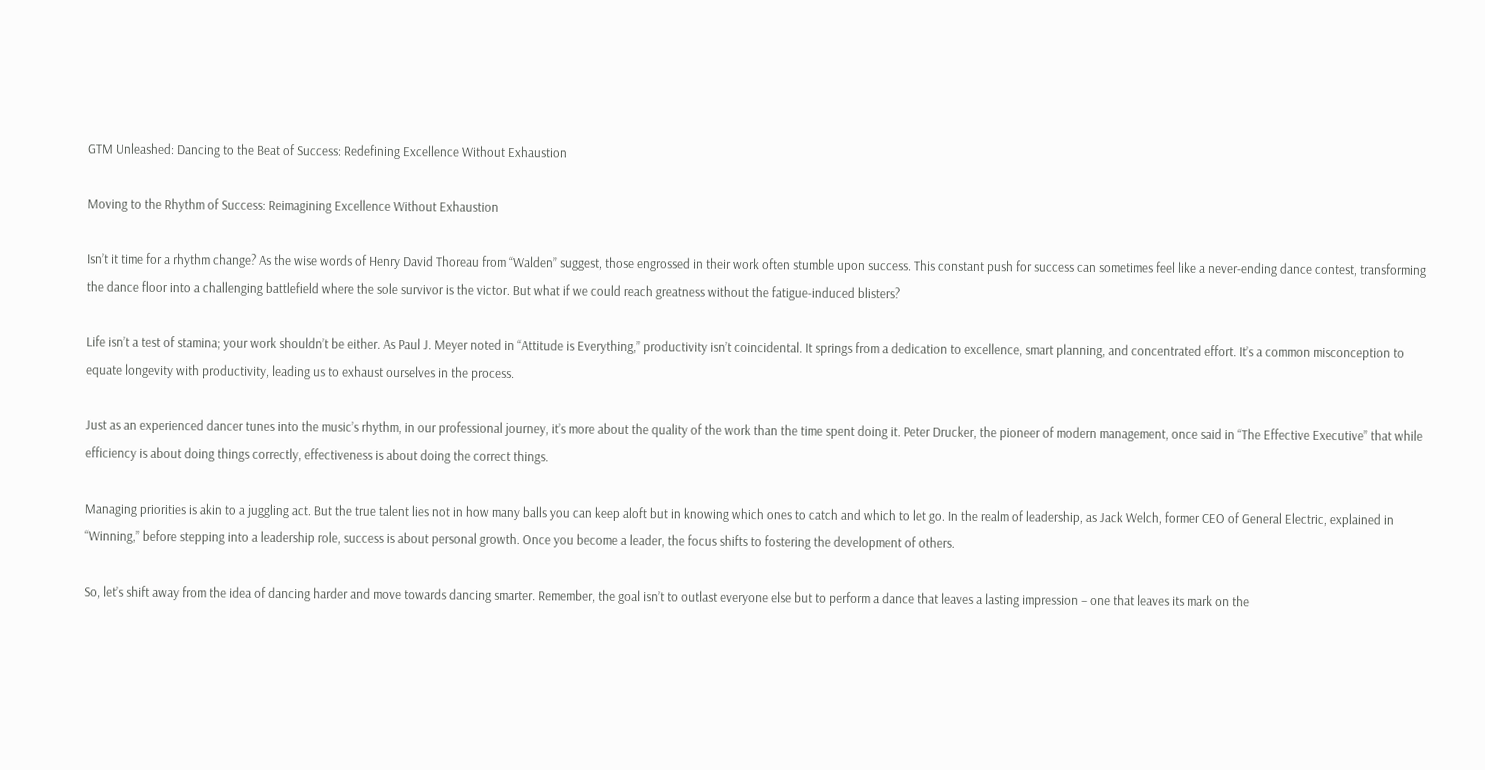GTM Unleashed: Dancing to the Beat of Success: Redefining Excellence Without Exhaustion

Moving to the Rhythm of Success: Reimagining Excellence Without Exhaustion

Isn’t it time for a rhythm change? As the wise words of Henry David Thoreau from “Walden” suggest, those engrossed in their work often stumble upon success. This constant push for success can sometimes feel like a never-ending dance contest, transforming the dance floor into a challenging battlefield where the sole survivor is the victor. But what if we could reach greatness without the fatigue-induced blisters?

Life isn’t a test of stamina; your work shouldn’t be either. As Paul J. Meyer noted in “Attitude is Everything,” productivity isn’t coincidental. It springs from a dedication to excellence, smart planning, and concentrated effort. It’s a common misconception to equate longevity with productivity, leading us to exhaust ourselves in the process.

Just as an experienced dancer tunes into the music’s rhythm, in our professional journey, it’s more about the quality of the work than the time spent doing it. Peter Drucker, the pioneer of modern management, once said in “The Effective Executive” that while efficiency is about doing things correctly, effectiveness is about doing the correct things.

Managing priorities is akin to a juggling act. But the true talent lies not in how many balls you can keep aloft but in knowing which ones to catch and which to let go. In the realm of leadership, as Jack Welch, former CEO of General Electric, explained in “Winning,” before stepping into a leadership role, success is about personal growth. Once you become a leader, the focus shifts to fostering the development of others.

So, let’s shift away from the idea of dancing harder and move towards dancing smarter. Remember, the goal isn’t to outlast everyone else but to perform a dance that leaves a lasting impression – one that leaves its mark on the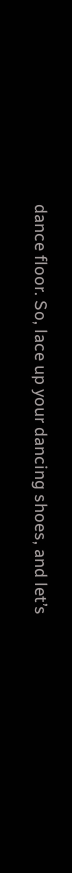dance floor. So, lace up your dancing shoes, and let’s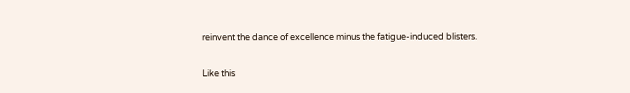reinvent the dance of excellence minus the fatigue-induced blisters.

Like this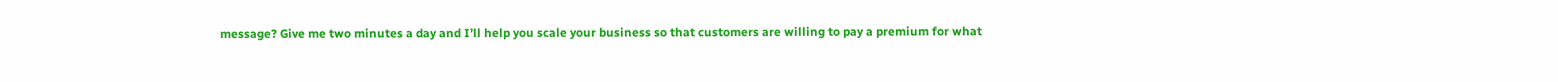message? Give me two minutes a day and I’ll help you scale your business so that customers are willing to pay a premium for what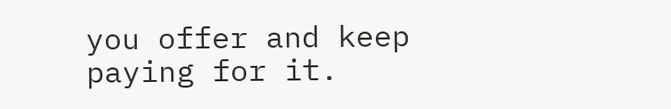you offer and keep paying for it.